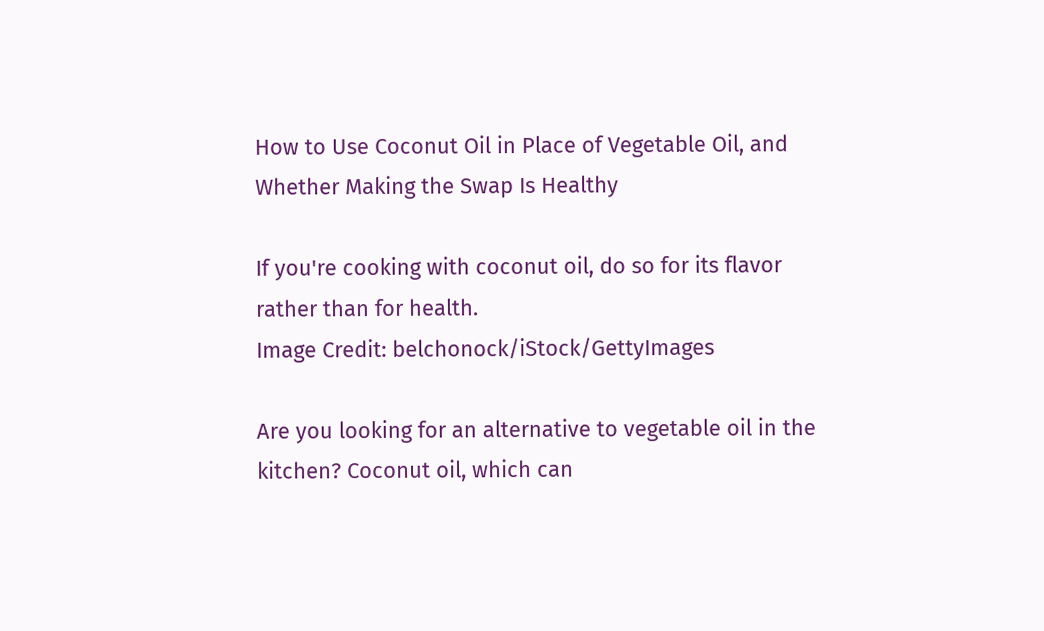How to Use Coconut Oil in Place of Vegetable Oil, and Whether Making the Swap Is Healthy

If you're cooking with coconut oil, do so for its flavor rather than for health.
Image Credit: belchonock/iStock/GettyImages

Are you looking for an alternative to vegetable oil in the kitchen? Coconut oil, which can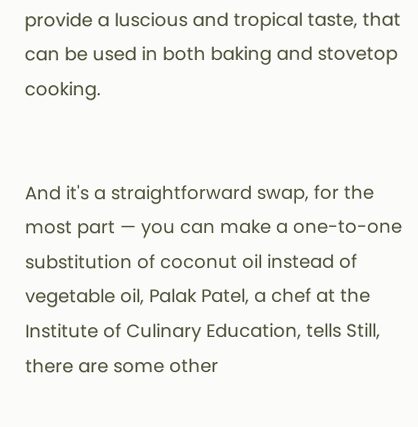provide a luscious and tropical taste, that can be used in both baking and stovetop cooking.


And it's a straightforward swap, for the most part — you can make a one-to-one substitution of coconut oil instead of vegetable oil, Palak Patel, a chef at the Institute of Culinary Education, tells Still, there are some other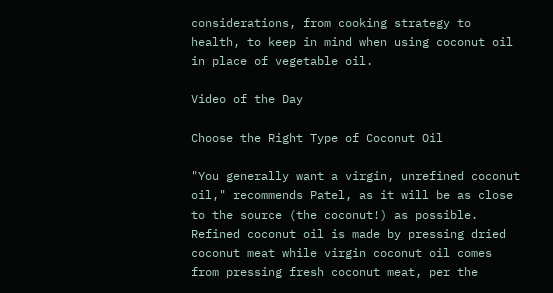considerations, from cooking strategy to health, to keep in mind when using coconut oil in place of vegetable oil.

Video of the Day

Choose the Right Type of Coconut Oil

"You generally want a virgin, unrefined coconut oil," recommends Patel, as it will be as close to the source (the coconut!) as possible. Refined coconut oil is made by pressing dried coconut meat while virgin coconut oil comes from pressing fresh coconut meat, per the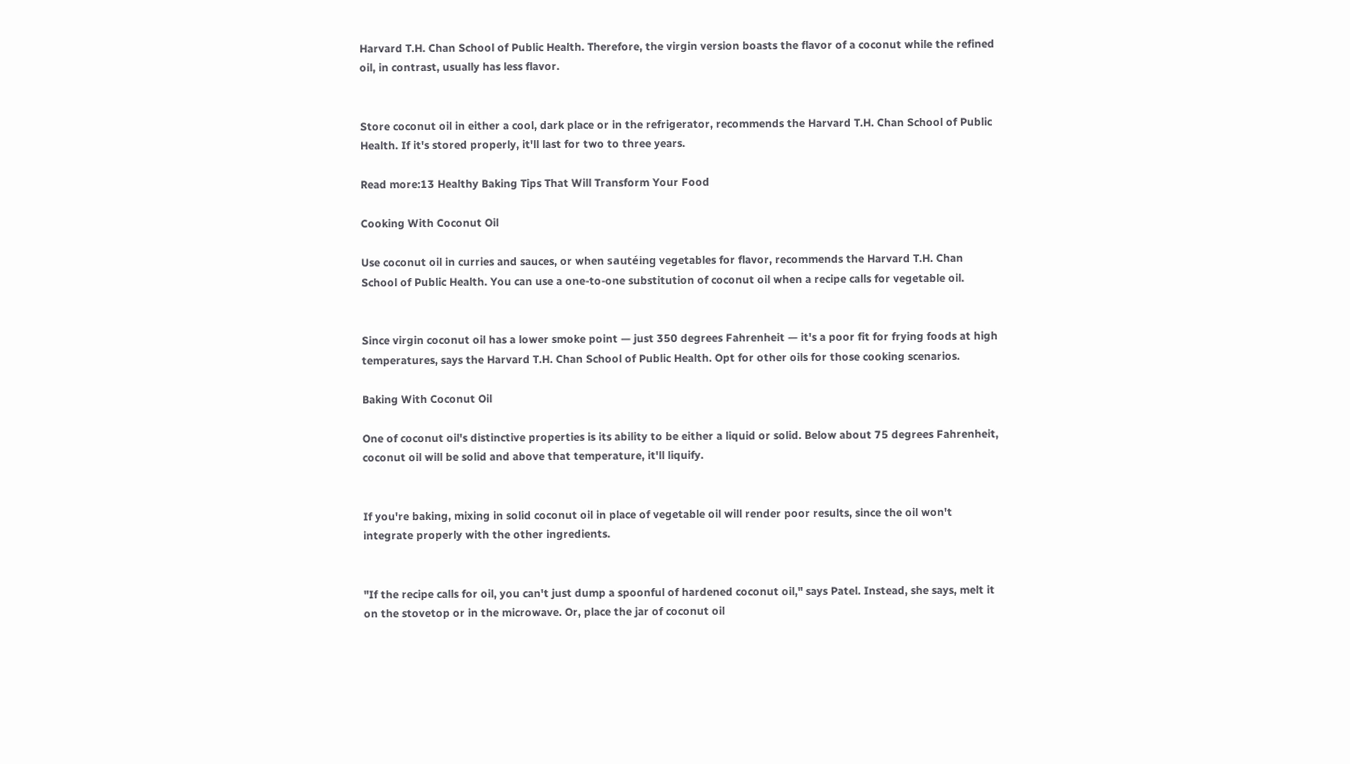Harvard T.H. Chan School of Public Health. Therefore, the virgin version boasts the flavor of a coconut while the refined oil, in contrast, usually has less flavor.


Store coconut oil in either a cool, dark place or in the refrigerator, recommends the Harvard T.H. Chan School of Public Health. If it's stored properly, it'll last for two to three years.

Read more:13 Healthy Baking Tips That Will Transform Your Food

Cooking With Coconut Oil

Use coconut oil in curries and sauces, or when sautéing vegetables for flavor, recommends the Harvard T.H. Chan School of Public Health. You can use a one-to-one substitution of coconut oil when a recipe calls for vegetable oil.


Since virgin coconut oil has a lower smoke point — just 350 degrees Fahrenheit — it's a poor fit for frying foods at high temperatures, says the Harvard T.H. Chan School of Public Health. Opt for other oils for those cooking scenarios.

Baking With Coconut Oil

One of coconut oil's distinctive properties is its ability to be either a liquid or solid. Below about 75 degrees Fahrenheit, coconut oil will be solid and above that temperature, it'll liquify.


If you're baking, mixing in solid coconut oil in place of vegetable oil will render poor results, since the oil won't integrate properly with the other ingredients.


"If the recipe calls for oil, you can't just dump a spoonful of hardened coconut oil," says Patel. Instead, she says, melt it on the stovetop or in the microwave. Or, place the jar of coconut oil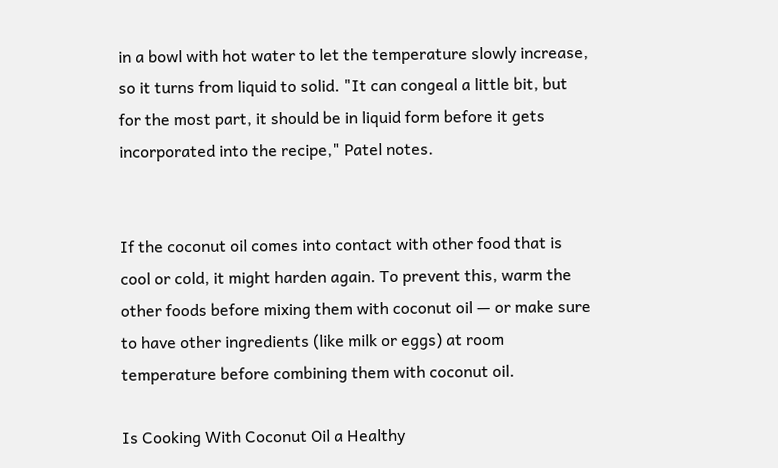in a bowl with hot water to let the temperature slowly increase, so it turns from liquid to solid. "It can congeal a little bit, but for the most part, it should be in liquid form before it gets incorporated into the recipe," Patel notes.


If the coconut oil comes into contact with other food that is cool or cold, it might harden again. To prevent this, warm the other foods before mixing them with coconut oil — or make sure to have other ingredients (like milk or eggs) at room temperature before combining them with coconut oil.

Is Cooking With Coconut Oil a Healthy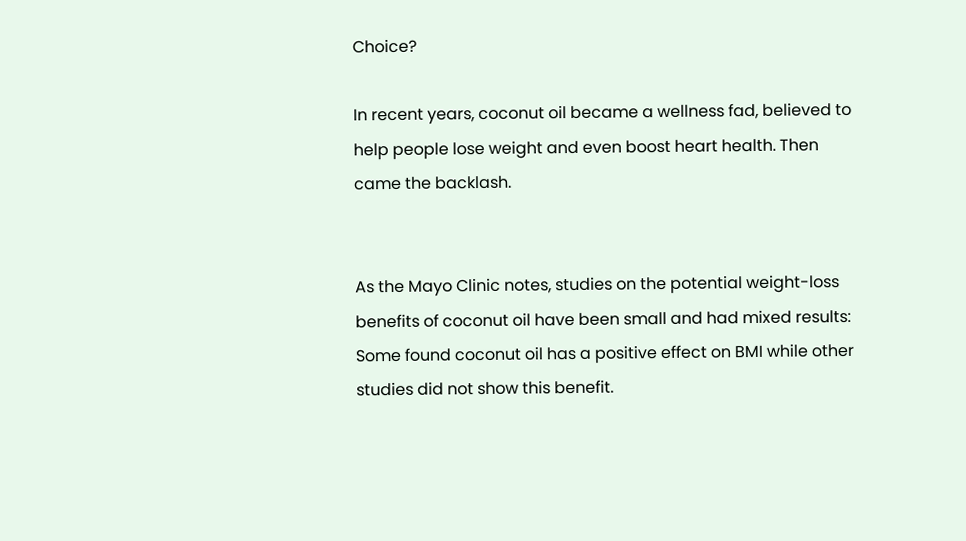Choice?

In recent years, coconut oil became a wellness fad, believed to help people lose weight and even boost heart health. Then came the backlash.


As the Mayo Clinic notes, studies on the potential weight-loss benefits of coconut oil have been small and had mixed results: Some found coconut oil has a positive effect on BMI while other studies did not show this benefit.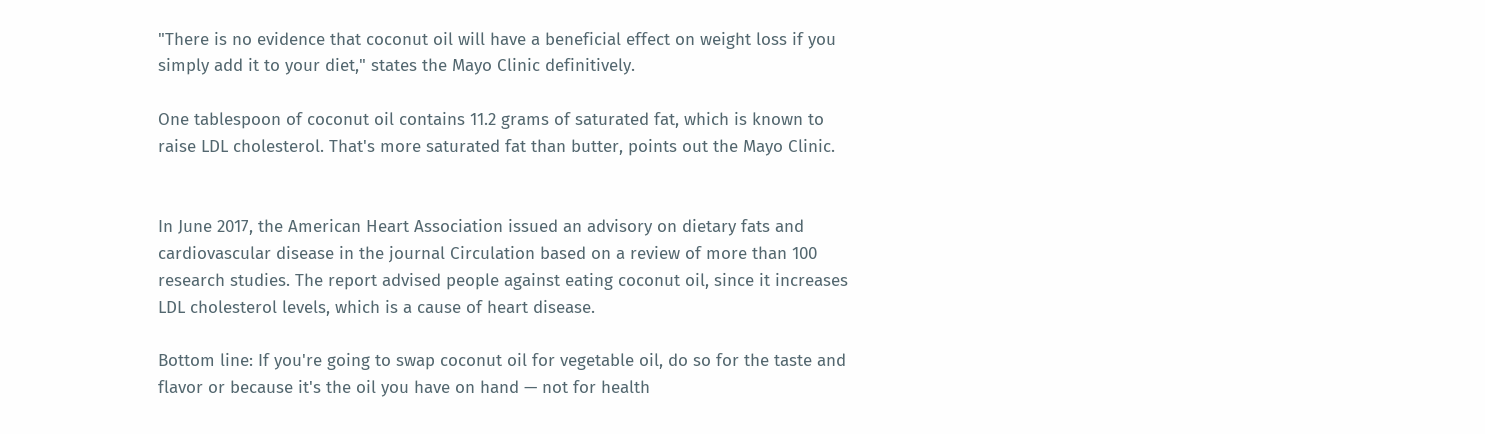"There is no evidence that coconut oil will have a beneficial effect on weight loss if you simply add it to your diet," states the Mayo Clinic definitively.

One tablespoon of coconut oil contains 11.2 grams of saturated fat, which is known to raise LDL cholesterol. That's more saturated fat than butter, points out the Mayo Clinic.


In June 2017, the American Heart Association issued an advisory on dietary fats and cardiovascular disease in the journal Circulation based on a review of more than 100 research studies. The report advised people against eating coconut oil, since it increases LDL cholesterol levels, which is a cause of heart disease.

Bottom line: If you're going to swap coconut oil for vegetable oil, do so for the taste and flavor or because it's the oil you have on hand — not for health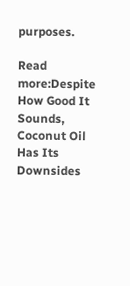purposes.

Read more:Despite How Good It Sounds, Coconut Oil Has Its Downsides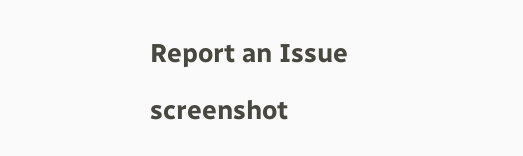Report an Issue

screenshot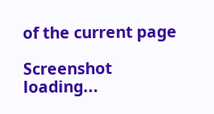of the current page

Screenshot loading...